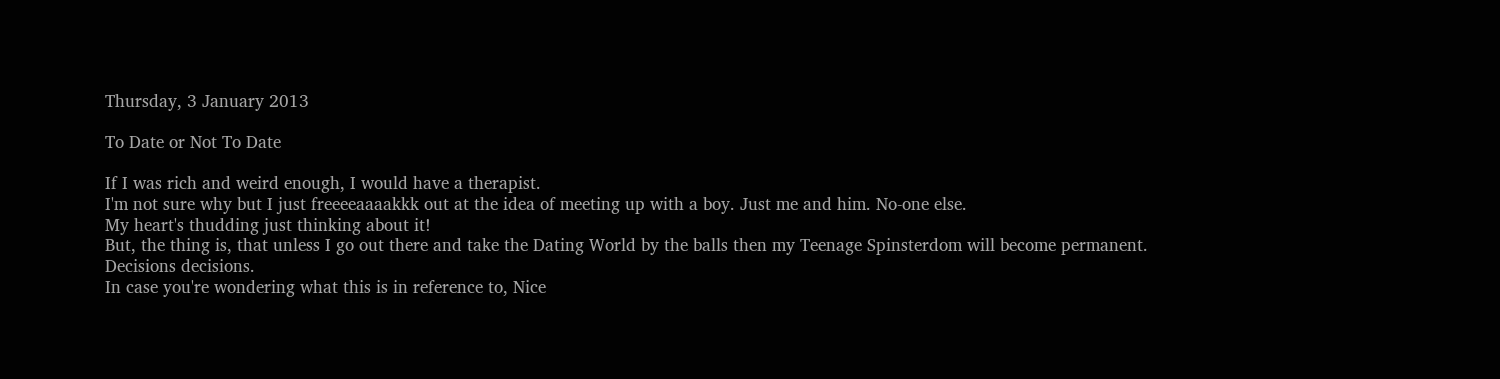Thursday, 3 January 2013

To Date or Not To Date

If I was rich and weird enough, I would have a therapist.
I'm not sure why but I just freeeeaaaakkk out at the idea of meeting up with a boy. Just me and him. No-one else.
My heart's thudding just thinking about it!
But, the thing is, that unless I go out there and take the Dating World by the balls then my Teenage Spinsterdom will become permanent.
Decisions decisions.
In case you're wondering what this is in reference to, Nice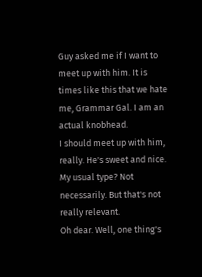Guy asked me if I want to meet up with him. It is times like this that we hate me, Grammar Gal. I am an actual knobhead.
I should meet up with him, really. He's sweet and nice. My usual type? Not necessarily. But that's not really relevant.
Oh dear. Well, one thing's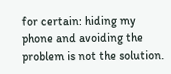for certain: hiding my phone and avoiding the problem is not the solution.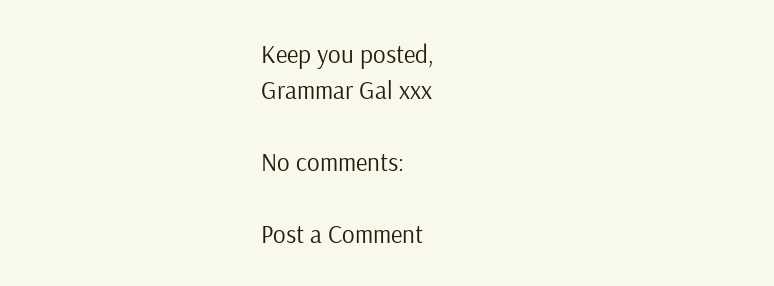Keep you posted,
Grammar Gal xxx

No comments:

Post a Comment